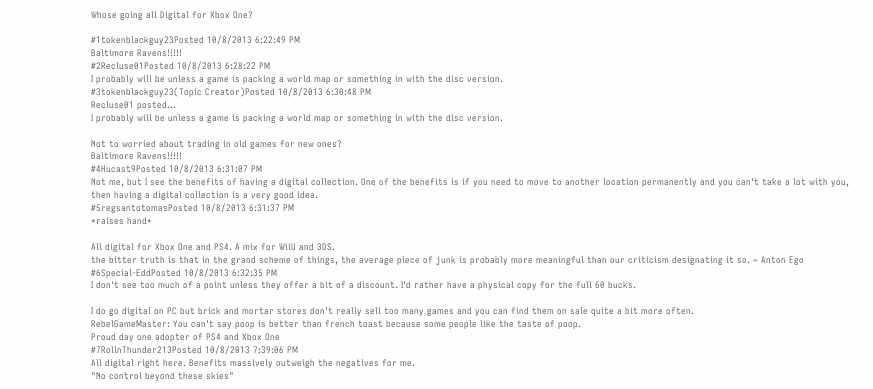Whose going all Digital for Xbox One?

#1tokenblackguy23Posted 10/8/2013 6:22:49 PM
Baltimore Ravens!!!!!
#2Recluse01Posted 10/8/2013 6:28:22 PM
I probably will be unless a game is packing a world map or something in with the disc version.
#3tokenblackguy23(Topic Creator)Posted 10/8/2013 6:30:48 PM
Recluse01 posted...
I probably will be unless a game is packing a world map or something in with the disc version.

Not to worried about trading in old games for new ones?
Baltimore Ravens!!!!!
#4Hucast9Posted 10/8/2013 6:31:07 PM
Not me, but I see the benefits of having a digital collection. One of the benefits is if you need to move to another location permanently and you can't take a lot with you, then having a digital collection is a very good idea.
#5regsantotomasPosted 10/8/2013 6:31:37 PM
*raises hand*

All digital for Xbox One and PS4. A mix for WiiU and 3DS.
the bitter truth is that in the grand scheme of things, the average piece of junk is probably more meaningful than our criticism designating it so. ~ Anton Ego
#6Special-EddPosted 10/8/2013 6:32:35 PM
I don't see too much of a point unless they offer a bit of a discount. I'd rather have a physical copy for the full 60 bucks.

I do go digital on PC but brick and mortar stores don't really sell too many games and you can find them on sale quite a bit more often.
RebelGameMaster: You can't say poop is better than french toast because some people like the taste of poop.
Proud day one adopter of PS4 and Xbox One
#7RollnThunder213Posted 10/8/2013 7:39:06 PM
All digital right here. Benefits massively outweigh the negatives for me.
"No control beyond these skies"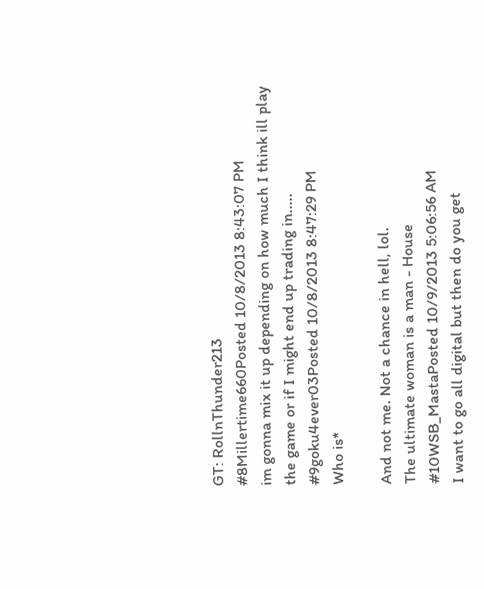GT: RollnThunder213
#8Millertime660Posted 10/8/2013 8:43:07 PM
im gonna mix it up depending on how much I think ill play the game or if I might end up trading in.....
#9goku4ever03Posted 10/8/2013 8:47:29 PM
Who is*

And not me. Not a chance in hell, lol.
The ultimate woman is a man - House
#10WSB_MastaPosted 10/9/2013 5:06:56 AM
I want to go all digital but then do you get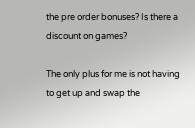the pre order bonuses? Is there a discount on games?

The only plus for me is not having to get up and swap the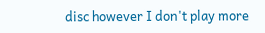disc however I don't play more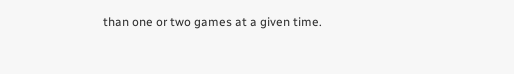than one or two games at a given time.